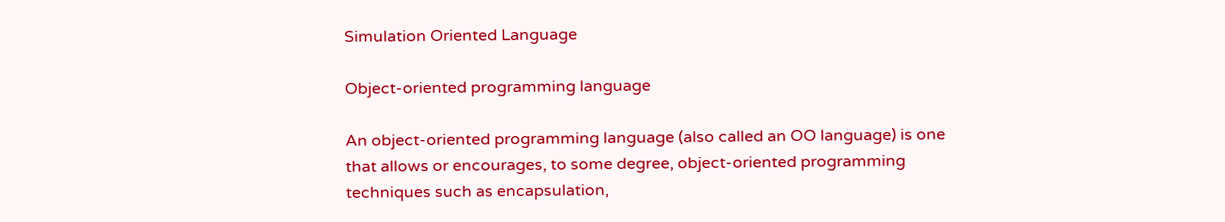Simulation Oriented Language

Object-oriented programming language

An object-oriented programming language (also called an OO language) is one that allows or encourages, to some degree, object-oriented programming techniques such as encapsulation,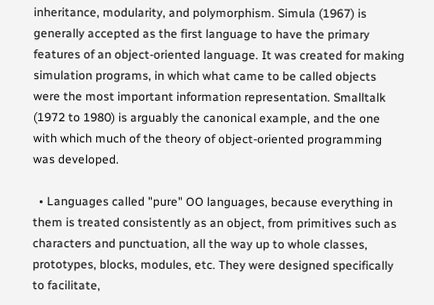inheritance, modularity, and polymorphism. Simula (1967) is generally accepted as the first language to have the primary features of an object-oriented language. It was created for making simulation programs, in which what came to be called objects were the most important information representation. Smalltalk (1972 to 1980) is arguably the canonical example, and the one with which much of the theory of object-oriented programming was developed.

  • Languages called "pure" OO languages, because everything in them is treated consistently as an object, from primitives such as characters and punctuation, all the way up to whole classes, prototypes, blocks, modules, etc. They were designed specifically to facilitate,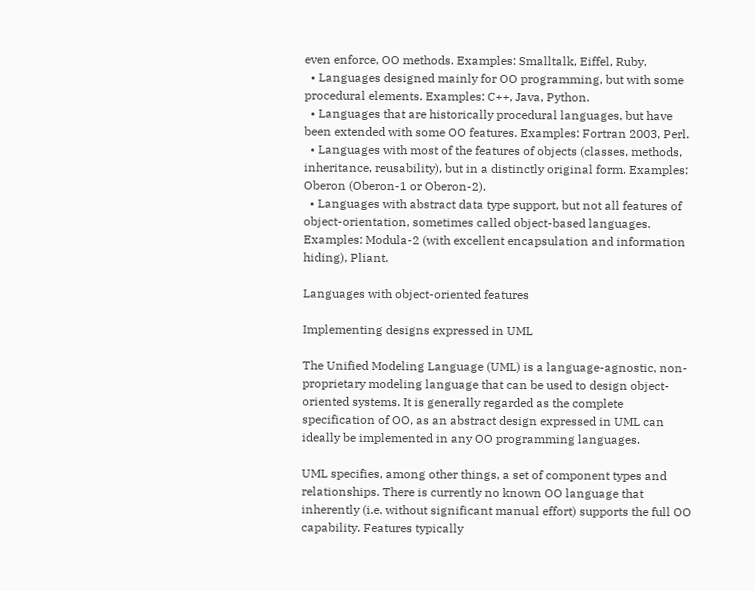even enforce, OO methods. Examples: Smalltalk, Eiffel, Ruby.
  • Languages designed mainly for OO programming, but with some procedural elements. Examples: C++, Java, Python.
  • Languages that are historically procedural languages, but have been extended with some OO features. Examples: Fortran 2003, Perl.
  • Languages with most of the features of objects (classes, methods, inheritance, reusability), but in a distinctly original form. Examples: Oberon (Oberon-1 or Oberon-2).
  • Languages with abstract data type support, but not all features of object-orientation, sometimes called object-based languages. Examples: Modula-2 (with excellent encapsulation and information hiding), Pliant.

Languages with object-oriented features

Implementing designs expressed in UML

The Unified Modeling Language (UML) is a language-agnostic, non-proprietary modeling language that can be used to design object-oriented systems. It is generally regarded as the complete specification of OO, as an abstract design expressed in UML can ideally be implemented in any OO programming languages.

UML specifies, among other things, a set of component types and relationships. There is currently no known OO language that inherently (i.e. without significant manual effort) supports the full OO capability. Features typically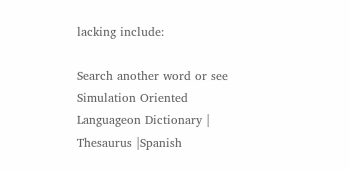lacking include:

Search another word or see Simulation Oriented Languageon Dictionary | Thesaurus |Spanish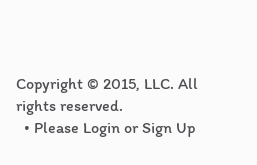Copyright © 2015, LLC. All rights reserved.
  • Please Login or Sign Up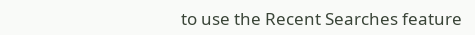to use the Recent Searches feature